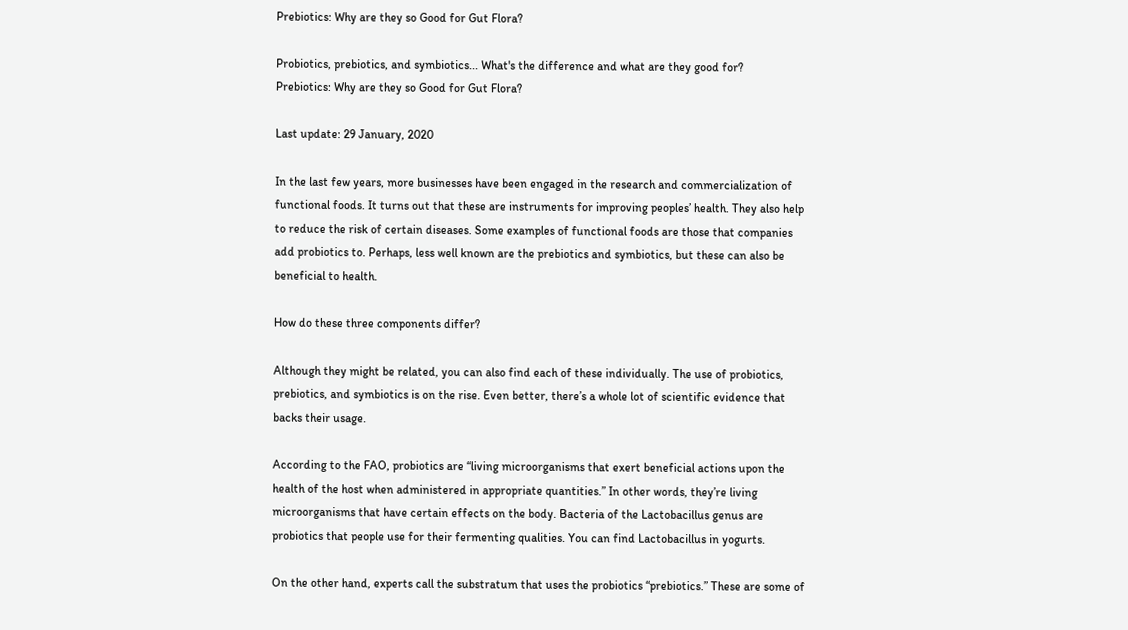Prebiotics: Why are they so Good for Gut Flora?

Probiotics, prebiotics, and symbiotics... What's the difference and what are they good for?
Prebiotics: Why are they so Good for Gut Flora?

Last update: 29 January, 2020

In the last few years, more businesses have been engaged in the research and commercialization of functional foods. It turns out that these are instruments for improving peoples’ health. They also help to reduce the risk of certain diseases. Some examples of functional foods are those that companies add probiotics to. Perhaps, less well known are the prebiotics and symbiotics, but these can also be beneficial to health.

How do these three components differ?

Although they might be related, you can also find each of these individually. The use of probiotics, prebiotics, and symbiotics is on the rise. Even better, there’s a whole lot of scientific evidence that backs their usage.

According to the FAO, probiotics are “living microorganisms that exert beneficial actions upon the health of the host when administered in appropriate quantities.” In other words, they’re living microorganisms that have certain effects on the body. Bacteria of the Lactobacillus genus are probiotics that people use for their fermenting qualities. You can find Lactobacillus in yogurts.

On the other hand, experts call the substratum that uses the probiotics “prebiotics.” These are some of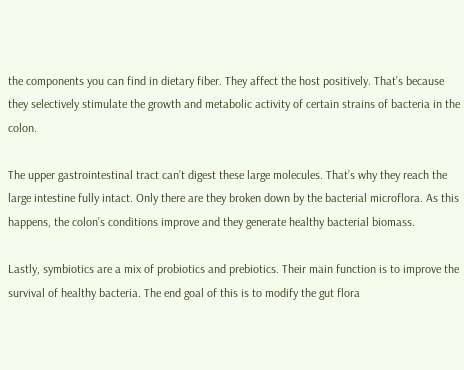the components you can find in dietary fiber. They affect the host positively. That’s because they selectively stimulate the growth and metabolic activity of certain strains of bacteria in the colon.

The upper gastrointestinal tract can’t digest these large molecules. That’s why they reach the large intestine fully intact. Only there are they broken down by the bacterial microflora. As this happens, the colon’s conditions improve and they generate healthy bacterial biomass.

Lastly, symbiotics are a mix of probiotics and prebiotics. Their main function is to improve the survival of healthy bacteria. The end goal of this is to modify the gut flora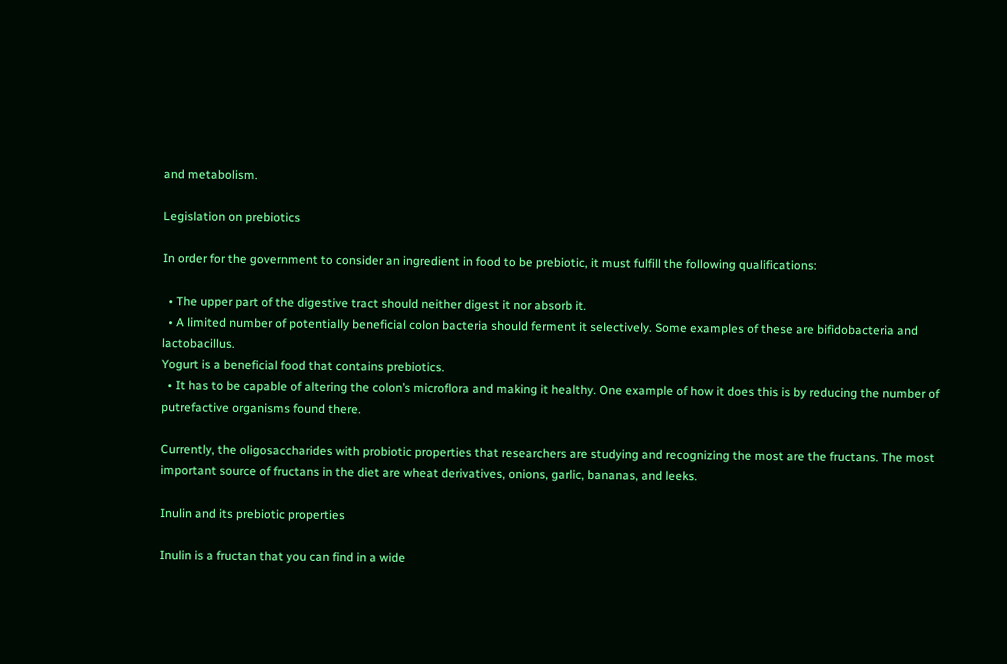and metabolism.

Legislation on prebiotics

In order for the government to consider an ingredient in food to be prebiotic, it must fulfill the following qualifications:

  • The upper part of the digestive tract should neither digest it nor absorb it.
  • A limited number of potentially beneficial colon bacteria should ferment it selectively. Some examples of these are bifidobacteria and lactobacillus.
Yogurt is a beneficial food that contains prebiotics.
  • It has to be capable of altering the colon’s microflora and making it healthy. One example of how it does this is by reducing the number of putrefactive organisms found there.

Currently, the oligosaccharides with probiotic properties that researchers are studying and recognizing the most are the fructans. The most important source of fructans in the diet are wheat derivatives, onions, garlic, bananas, and leeks.

Inulin and its prebiotic properties

Inulin is a fructan that you can find in a wide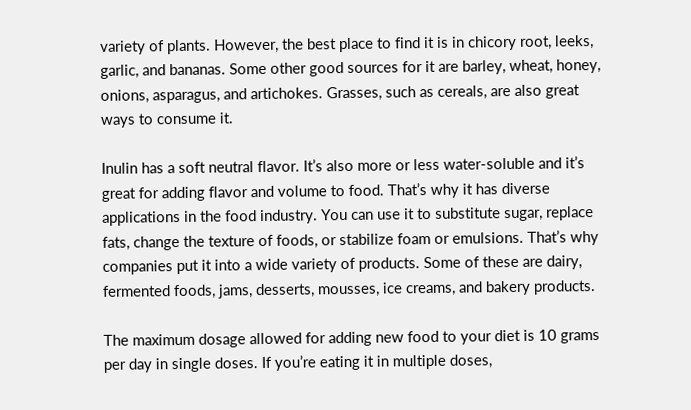variety of plants. However, the best place to find it is in chicory root, leeks, garlic, and bananas. Some other good sources for it are barley, wheat, honey, onions, asparagus, and artichokes. Grasses, such as cereals, are also great ways to consume it.

Inulin has a soft neutral flavor. It’s also more or less water-soluble and it’s great for adding flavor and volume to food. That’s why it has diverse applications in the food industry. You can use it to substitute sugar, replace fats, change the texture of foods, or stabilize foam or emulsions. That’s why companies put it into a wide variety of products. Some of these are dairy, fermented foods, jams, desserts, mousses, ice creams, and bakery products.

The maximum dosage allowed for adding new food to your diet is 10 grams per day in single doses. If you’re eating it in multiple doses,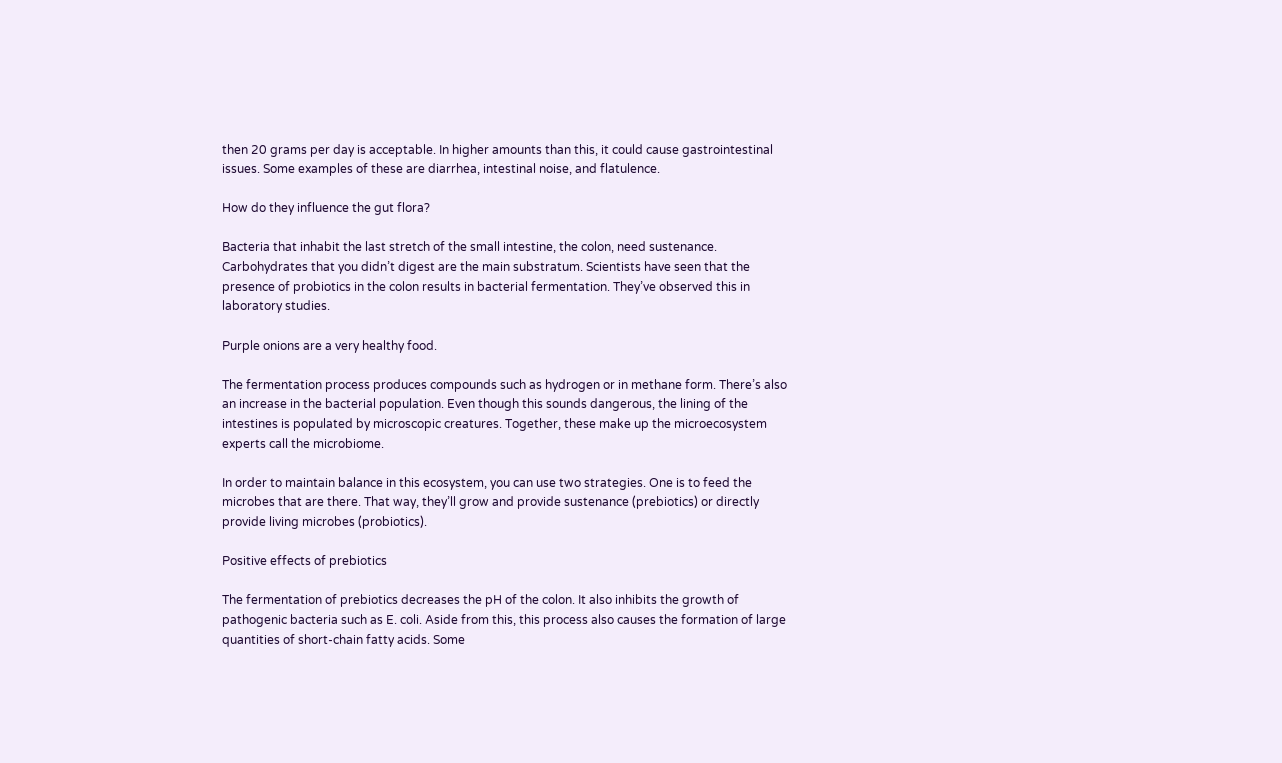then 20 grams per day is acceptable. In higher amounts than this, it could cause gastrointestinal issues. Some examples of these are diarrhea, intestinal noise, and flatulence.

How do they influence the gut flora?

Bacteria that inhabit the last stretch of the small intestine, the colon, need sustenance. Carbohydrates that you didn’t digest are the main substratum. Scientists have seen that the presence of probiotics in the colon results in bacterial fermentation. They’ve observed this in laboratory studies.

Purple onions are a very healthy food.

The fermentation process produces compounds such as hydrogen or in methane form. There’s also an increase in the bacterial population. Even though this sounds dangerous, the lining of the intestines is populated by microscopic creatures. Together, these make up the microecosystem experts call the microbiome.

In order to maintain balance in this ecosystem, you can use two strategies. One is to feed the microbes that are there. That way, they’ll grow and provide sustenance (prebiotics) or directly provide living microbes (probiotics).

Positive effects of prebiotics

The fermentation of prebiotics decreases the pH of the colon. It also inhibits the growth of pathogenic bacteria such as E. coli. Aside from this, this process also causes the formation of large quantities of short-chain fatty acids. Some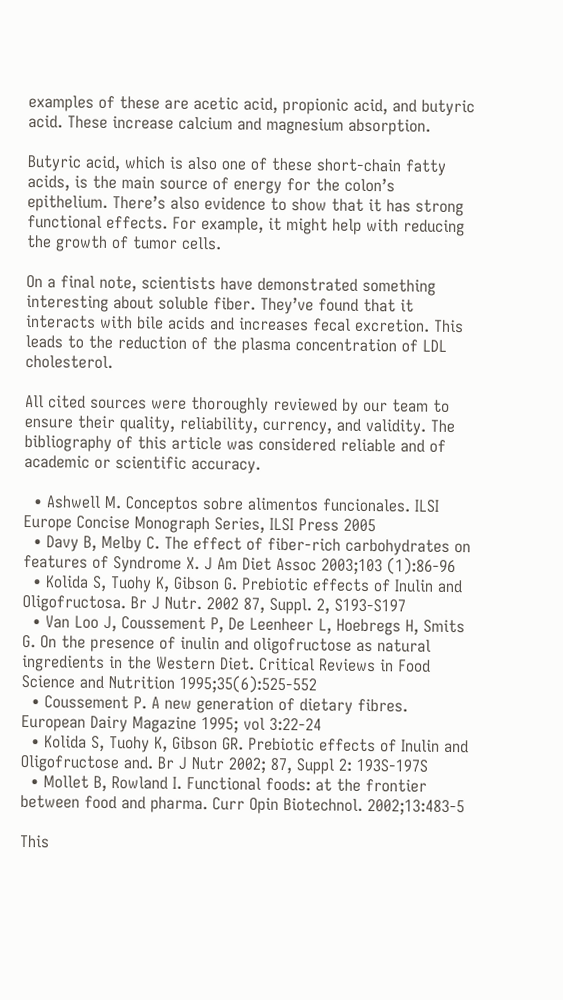examples of these are acetic acid, propionic acid, and butyric acid. These increase calcium and magnesium absorption.

Butyric acid, which is also one of these short-chain fatty acids, is the main source of energy for the colon’s epithelium. There’s also evidence to show that it has strong functional effects. For example, it might help with reducing the growth of tumor cells.

On a final note, scientists have demonstrated something interesting about soluble fiber. They’ve found that it interacts with bile acids and increases fecal excretion. This leads to the reduction of the plasma concentration of LDL cholesterol.

All cited sources were thoroughly reviewed by our team to ensure their quality, reliability, currency, and validity. The bibliography of this article was considered reliable and of academic or scientific accuracy.

  • Ashwell M. Conceptos sobre alimentos funcionales. ILSI Europe Concise Monograph Series, ILSI Press 2005
  • Davy B, Melby C. The effect of fiber-rich carbohydrates on features of Syndrome X. J Am Diet Assoc 2003;103 (1):86-96
  • Kolida S, Tuohy K, Gibson G. Prebiotic effects of Inulin and Oligofructosa. Br J Nutr. 2002 87, Suppl. 2, S193-S197
  • Van Loo J, Coussement P, De Leenheer L, Hoebregs H, Smits G. On the presence of inulin and oligofructose as natural ingredients in the Western Diet. Critical Reviews in Food Science and Nutrition 1995;35(6):525-552
  • Coussement P. A new generation of dietary fibres. European Dairy Magazine 1995; vol 3:22-24
  • Kolida S, Tuohy K, Gibson GR. Prebiotic effects of Inulin and Oligofructose and. Br J Nutr 2002; 87, Suppl 2: 193S-197S
  • Mollet B, Rowland I. Functional foods: at the frontier between food and pharma. Curr Opin Biotechnol. 2002;13:483-5

This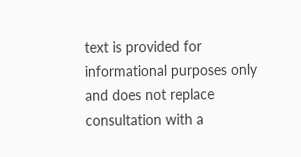text is provided for informational purposes only and does not replace consultation with a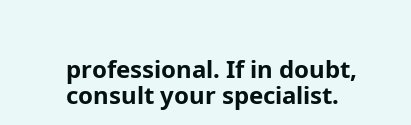professional. If in doubt, consult your specialist.